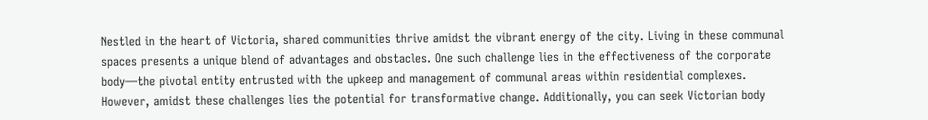Nestled in the heart of Victoria, shared communities thrive amidst the vibrant energy of the city. Living in these communal spaces presents a unique blend of advantages and obstacles. One such challenge lies in the effectiveness of the corporate body—the pivotal entity entrusted with the upkeep and management of communal areas within residential complexes. However, amidst these challenges lies the potential for transformative change. Additionally, you can seek Victorian body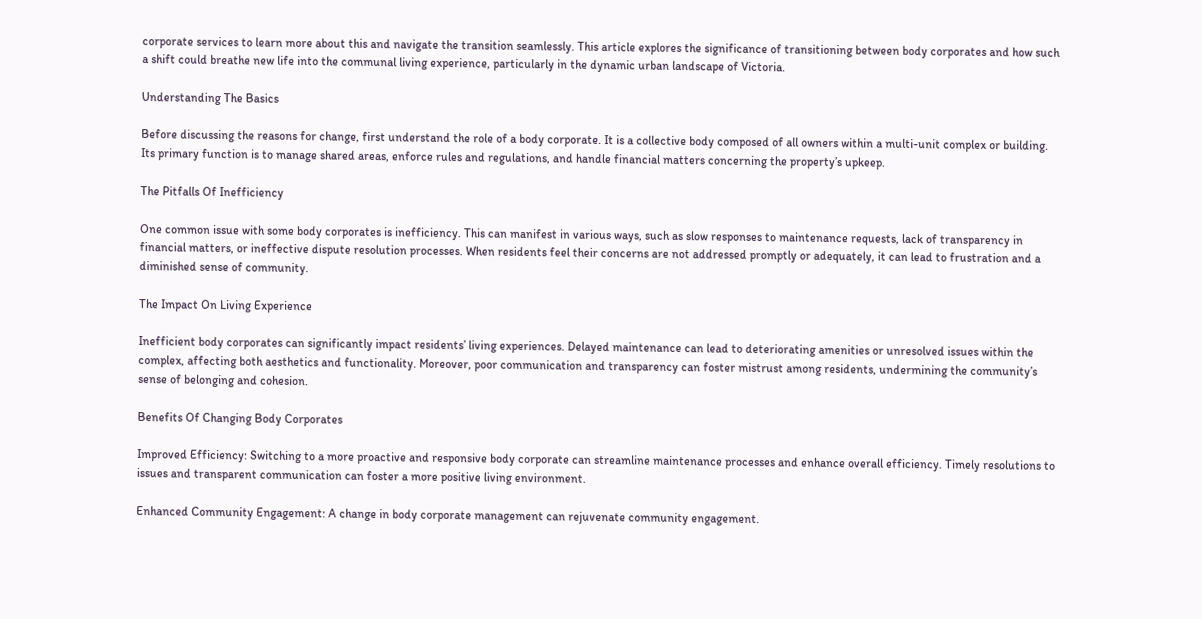corporate services to learn more about this and navigate the transition seamlessly. This article explores the significance of transitioning between body corporates and how such a shift could breathe new life into the communal living experience, particularly in the dynamic urban landscape of Victoria.

Understanding The Basics

Before discussing the reasons for change, first understand the role of a body corporate. It is a collective body composed of all owners within a multi-unit complex or building. Its primary function is to manage shared areas, enforce rules and regulations, and handle financial matters concerning the property’s upkeep.

The Pitfalls Of Inefficiency

One common issue with some body corporates is inefficiency. This can manifest in various ways, such as slow responses to maintenance requests, lack of transparency in financial matters, or ineffective dispute resolution processes. When residents feel their concerns are not addressed promptly or adequately, it can lead to frustration and a diminished sense of community.

The Impact On Living Experience

Inefficient body corporates can significantly impact residents’ living experiences. Delayed maintenance can lead to deteriorating amenities or unresolved issues within the complex, affecting both aesthetics and functionality. Moreover, poor communication and transparency can foster mistrust among residents, undermining the community’s sense of belonging and cohesion.

Benefits Of Changing Body Corporates

Improved Efficiency: Switching to a more proactive and responsive body corporate can streamline maintenance processes and enhance overall efficiency. Timely resolutions to issues and transparent communication can foster a more positive living environment.

Enhanced Community Engagement: A change in body corporate management can rejuvenate community engagement.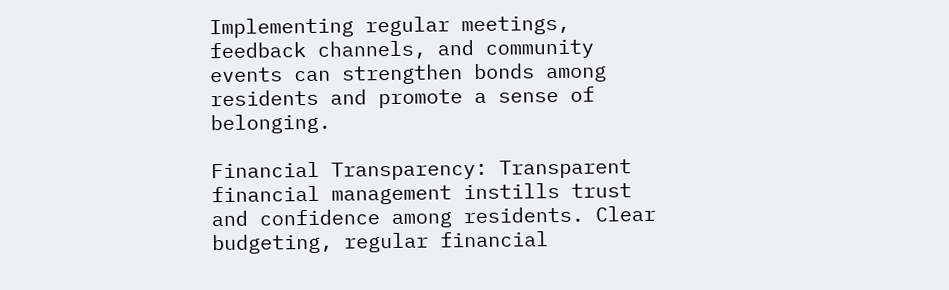Implementing regular meetings, feedback channels, and community events can strengthen bonds among residents and promote a sense of belonging.

Financial Transparency: Transparent financial management instills trust and confidence among residents. Clear budgeting, regular financial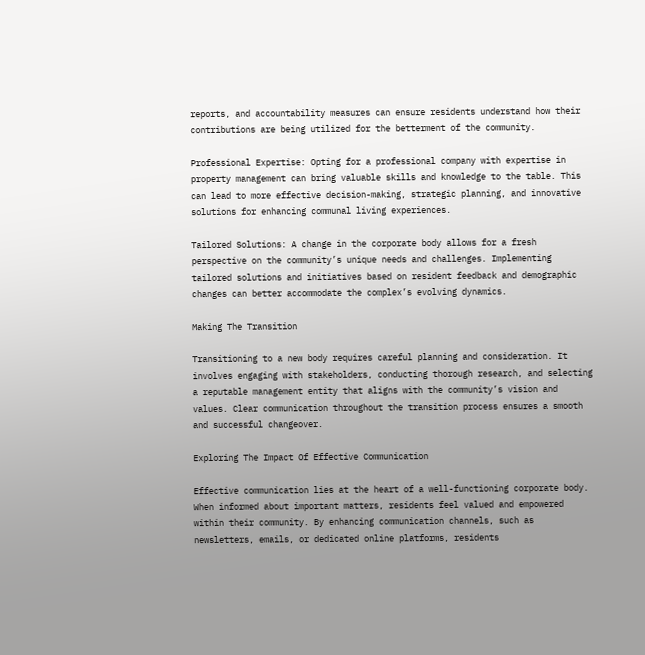reports, and accountability measures can ensure residents understand how their contributions are being utilized for the betterment of the community.

Professional Expertise: Opting for a professional company with expertise in property management can bring valuable skills and knowledge to the table. This can lead to more effective decision-making, strategic planning, and innovative solutions for enhancing communal living experiences.

Tailored Solutions: A change in the corporate body allows for a fresh perspective on the community’s unique needs and challenges. Implementing tailored solutions and initiatives based on resident feedback and demographic changes can better accommodate the complex’s evolving dynamics.

Making The Transition

Transitioning to a new body requires careful planning and consideration. It involves engaging with stakeholders, conducting thorough research, and selecting a reputable management entity that aligns with the community’s vision and values. Clear communication throughout the transition process ensures a smooth and successful changeover.

Exploring The Impact Of Effective Communication

Effective communication lies at the heart of a well-functioning corporate body. When informed about important matters, residents feel valued and empowered within their community. By enhancing communication channels, such as newsletters, emails, or dedicated online platforms, residents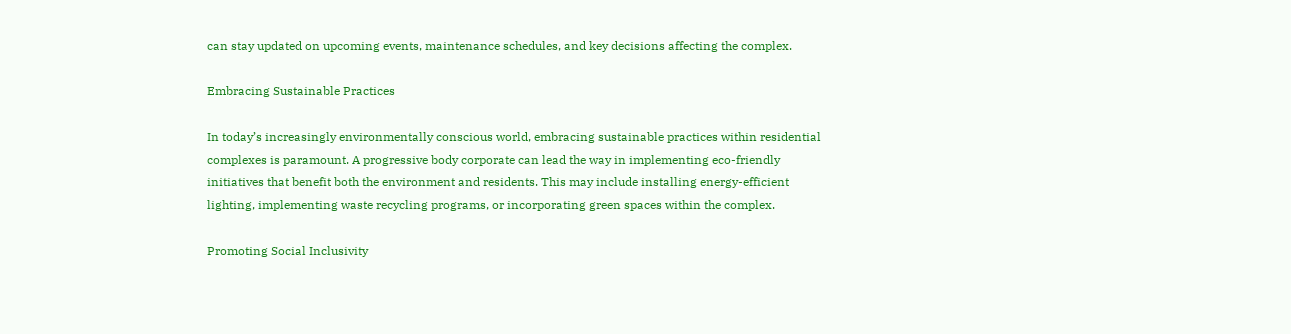can stay updated on upcoming events, maintenance schedules, and key decisions affecting the complex.

Embracing Sustainable Practices

In today’s increasingly environmentally conscious world, embracing sustainable practices within residential complexes is paramount. A progressive body corporate can lead the way in implementing eco-friendly initiatives that benefit both the environment and residents. This may include installing energy-efficient lighting, implementing waste recycling programs, or incorporating green spaces within the complex.

Promoting Social Inclusivity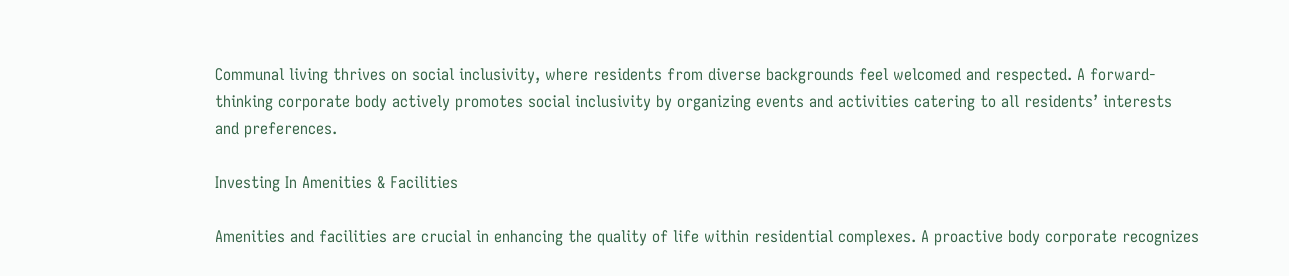Communal living thrives on social inclusivity, where residents from diverse backgrounds feel welcomed and respected. A forward-thinking corporate body actively promotes social inclusivity by organizing events and activities catering to all residents’ interests and preferences.

Investing In Amenities & Facilities

Amenities and facilities are crucial in enhancing the quality of life within residential complexes. A proactive body corporate recognizes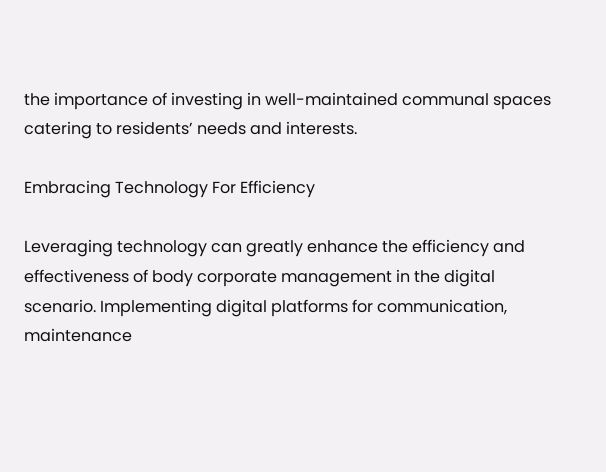the importance of investing in well-maintained communal spaces catering to residents’ needs and interests.

Embracing Technology For Efficiency

Leveraging technology can greatly enhance the efficiency and effectiveness of body corporate management in the digital scenario. Implementing digital platforms for communication, maintenance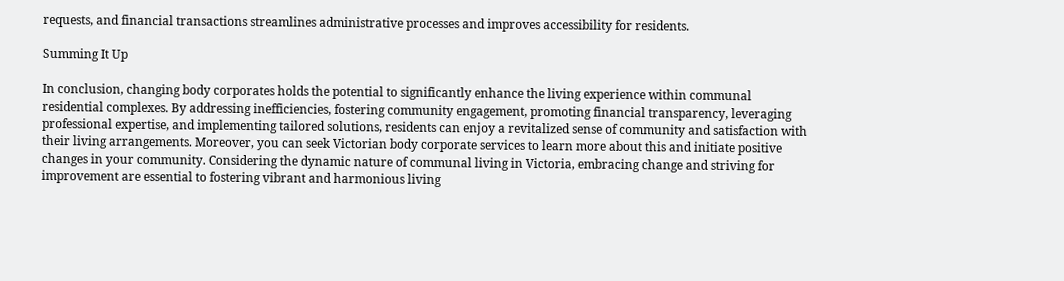requests, and financial transactions streamlines administrative processes and improves accessibility for residents.

Summing It Up

In conclusion, changing body corporates holds the potential to significantly enhance the living experience within communal residential complexes. By addressing inefficiencies, fostering community engagement, promoting financial transparency, leveraging professional expertise, and implementing tailored solutions, residents can enjoy a revitalized sense of community and satisfaction with their living arrangements. Moreover, you can seek Victorian body corporate services to learn more about this and initiate positive changes in your community. Considering the dynamic nature of communal living in Victoria, embracing change and striving for improvement are essential to fostering vibrant and harmonious living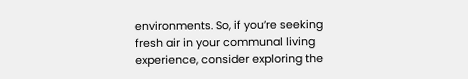environments. So, if you’re seeking fresh air in your communal living experience, consider exploring the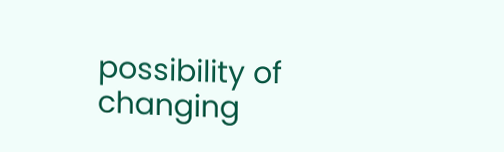possibility of changing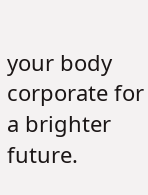your body corporate for a brighter future.